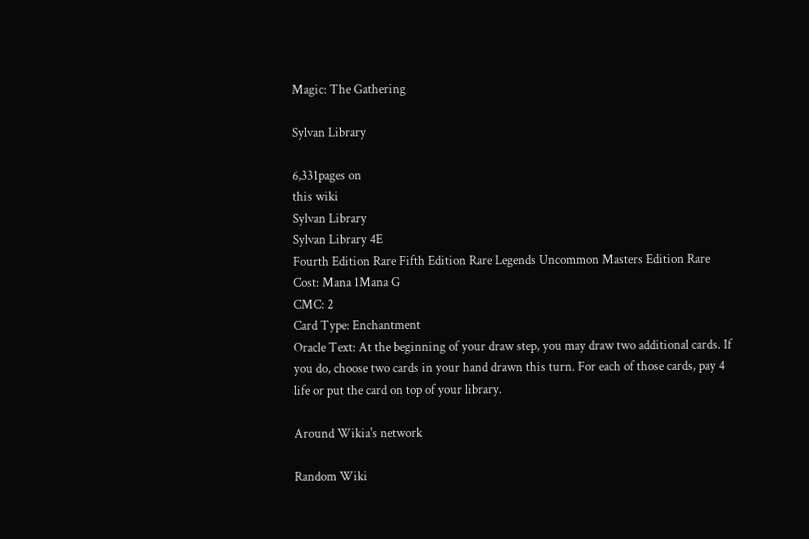Magic: The Gathering

Sylvan Library

6,331pages on
this wiki
Sylvan Library
Sylvan Library 4E
Fourth Edition Rare Fifth Edition Rare Legends Uncommon Masters Edition Rare
Cost: Mana 1Mana G
CMC: 2
Card Type: Enchantment
Oracle Text: At the beginning of your draw step, you may draw two additional cards. If you do, choose two cards in your hand drawn this turn. For each of those cards, pay 4 life or put the card on top of your library.

Around Wikia's network

Random Wiki